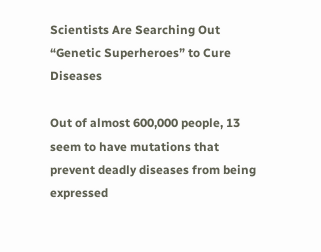Scientists Are Searching Out “Genetic Superheroes” to Cure Diseases

Out of almost 600,000 people, 13 seem to have mutations that prevent deadly diseases from being expressed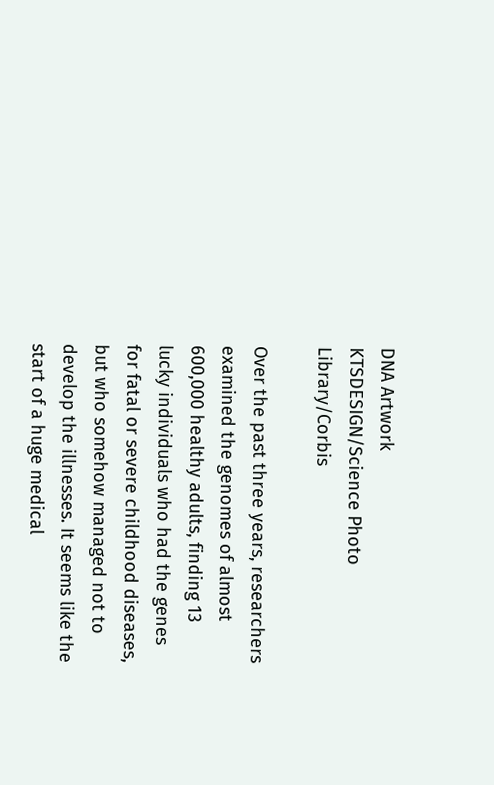DNA Artwork
KTSDESIGN/Science Photo Library/Corbis

Over the past three years, researchers examined the genomes of almost 600,000 healthy adults, finding 13 lucky individuals who had the genes for fatal or severe childhood diseases, but who somehow managed not to develop the illnesses. It seems like the start of a huge medical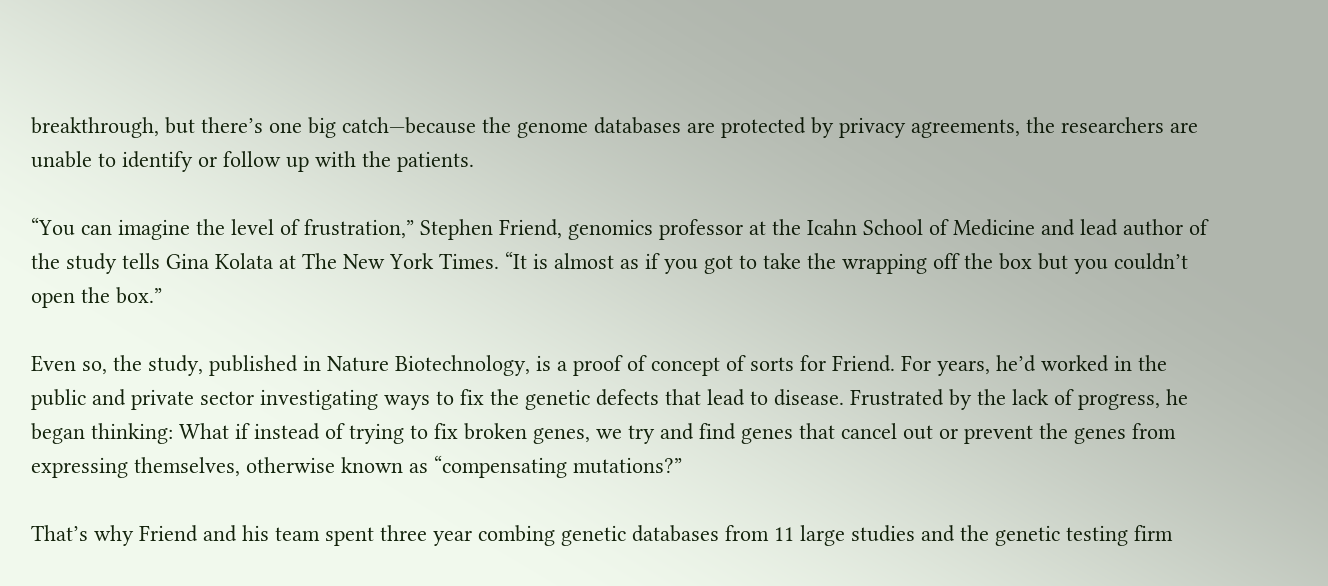breakthrough, but there’s one big catch—because the genome databases are protected by privacy agreements, the researchers are unable to identify or follow up with the patients.

“You can imagine the level of frustration,” Stephen Friend, genomics professor at the Icahn School of Medicine and lead author of the study tells Gina Kolata at The New York Times. “It is almost as if you got to take the wrapping off the box but you couldn’t open the box.”

Even so, the study, published in Nature Biotechnology, is a proof of concept of sorts for Friend. For years, he’d worked in the public and private sector investigating ways to fix the genetic defects that lead to disease. Frustrated by the lack of progress, he began thinking: What if instead of trying to fix broken genes, we try and find genes that cancel out or prevent the genes from expressing themselves, otherwise known as “compensating mutations?”

That’s why Friend and his team spent three year combing genetic databases from 11 large studies and the genetic testing firm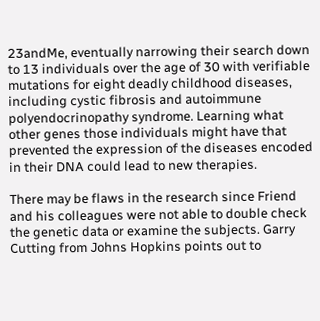23andMe, eventually narrowing their search down to 13 individuals over the age of 30 with verifiable mutations for eight deadly childhood diseases, including cystic fibrosis and autoimmune polyendocrinopathy syndrome. Learning what other genes those individuals might have that prevented the expression of the diseases encoded in their DNA could lead to new therapies.

There may be flaws in the research since Friend and his colleagues were not able to double check the genetic data or examine the subjects. Garry Cutting from Johns Hopkins points out to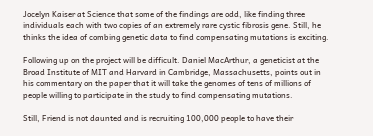Jocelyn Kaiser at Science that some of the findings are odd, like finding three individuals each with two copies of an extremely rare cystic fibrosis gene. Still, he thinks the idea of combing genetic data to find compensating mutations is exciting.

Following up on the project will be difficult. Daniel MacArthur, a geneticist at the Broad Institute of MIT and Harvard in Cambridge, Massachusetts, points out in his commentary on the paper that it will take the genomes of tens of millions of people willing to participate in the study to find compensating mutations.

Still, Friend is not daunted and is recruiting 100,000 people to have their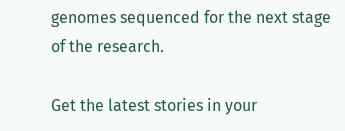genomes sequenced for the next stage of the research.

Get the latest stories in your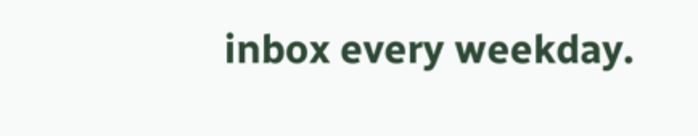inbox every weekday.